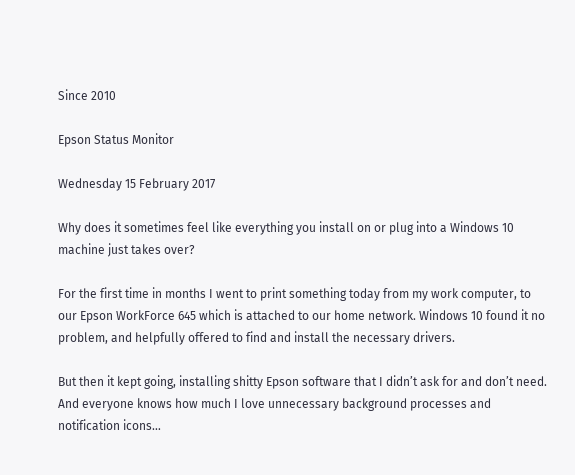Since 2010

Epson Status Monitor

Wednesday 15 February 2017

Why does it sometimes feel like everything you install on or plug into a Windows 10 machine just takes over?

For the first time in months I went to print something today from my work computer, to our Epson WorkForce 645 which is attached to our home network. Windows 10 found it no problem, and helpfully offered to find and install the necessary drivers.

But then it kept going, installing shitty Epson software that I didn’t ask for and don’t need. And everyone knows how much I love unnecessary background processes and notification icons…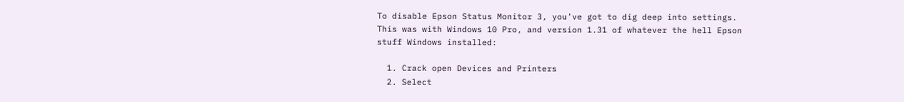To disable Epson Status Monitor 3, you’ve got to dig deep into settings. This was with Windows 10 Pro, and version 1.31 of whatever the hell Epson stuff Windows installed:

  1. Crack open Devices and Printers
  2. Select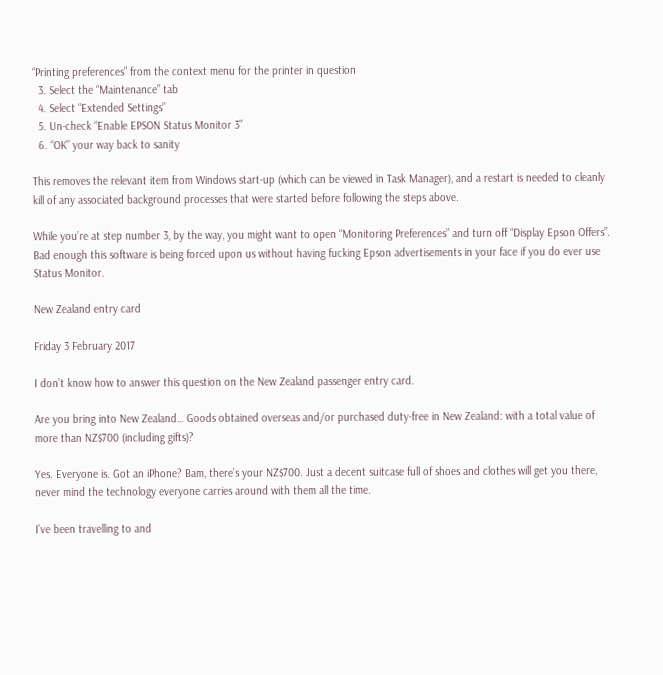“Printing preferences” from the context menu for the printer in question
  3. Select the “Maintenance” tab
  4. Select “Extended Settings”
  5. Un-check “Enable EPSON Status Monitor 3”
  6. “OK” your way back to sanity

This removes the relevant item from Windows start-up (which can be viewed in Task Manager), and a restart is needed to cleanly kill of any associated background processes that were started before following the steps above.

While you’re at step number 3, by the way, you might want to open “Monitoring Preferences” and turn off “Display Epson Offers”. Bad enough this software is being forced upon us without having fucking Epson advertisements in your face if you do ever use Status Monitor.

New Zealand entry card

Friday 3 February 2017

I don’t know how to answer this question on the New Zealand passenger entry card.

Are you bring into New Zealand… Goods obtained overseas and/or purchased duty-free in New Zealand: with a total value of more than NZ$700 (including gifts)?

Yes. Everyone is. Got an iPhone? Bam, there’s your NZ$700. Just a decent suitcase full of shoes and clothes will get you there, never mind the technology everyone carries around with them all the time.

I’ve been travelling to and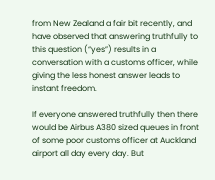from New Zealand a fair bit recently, and have observed that answering truthfully to this question (“yes”) results in a conversation with a customs officer, while giving the less honest answer leads to instant freedom.

If everyone answered truthfully then there would be Airbus A380 sized queues in front of some poor customs officer at Auckland airport all day every day. But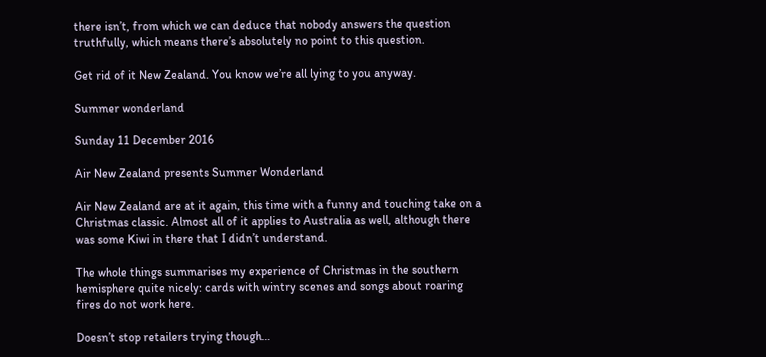there isn’t, from which we can deduce that nobody answers the question truthfully, which means there’s absolutely no point to this question.

Get rid of it New Zealand. You know we’re all lying to you anyway.

Summer wonderland

Sunday 11 December 2016

Air New Zealand presents Summer Wonderland

Air New Zealand are at it again, this time with a funny and touching take on a Christmas classic. Almost all of it applies to Australia as well, although there was some Kiwi in there that I didn’t understand.

The whole things summarises my experience of Christmas in the southern hemisphere quite nicely: cards with wintry scenes and songs about roaring fires do not work here.

Doesn’t stop retailers trying though…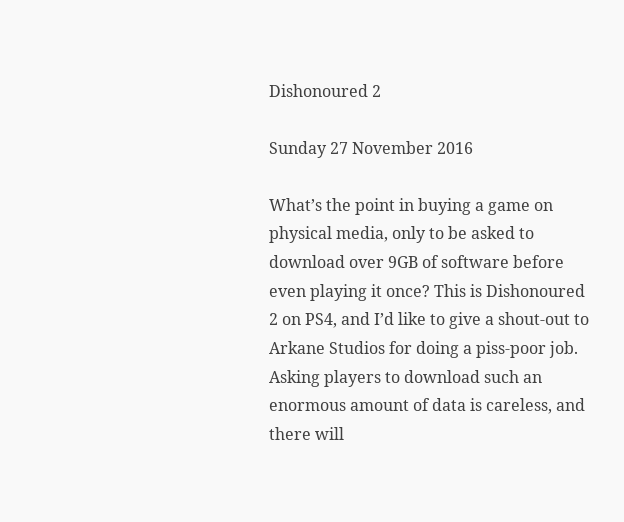Dishonoured 2

Sunday 27 November 2016

What’s the point in buying a game on physical media, only to be asked to download over 9GB of software before even playing it once? This is Dishonoured 2 on PS4, and I’d like to give a shout-out to Arkane Studios for doing a piss-poor job. Asking players to download such an enormous amount of data is careless, and there will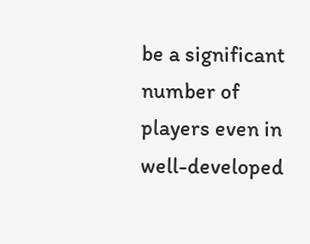be a significant number of players even in well-developed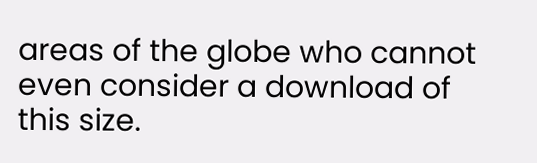areas of the globe who cannot even consider a download of this size.